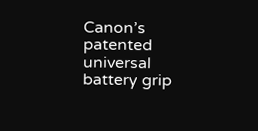Canon’s patented universal battery grip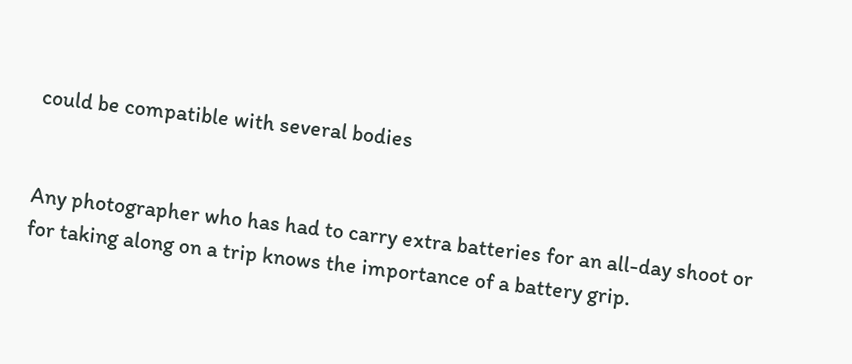could be compatible with several bodies


Any photographer who has had to carry extra batteries for an all-day shoot or for taking along on a trip knows the importance of a battery grip.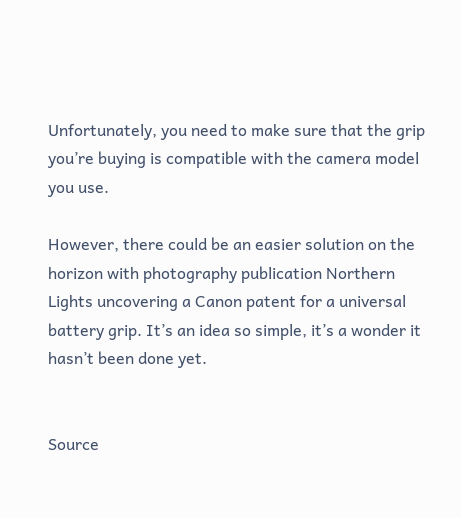Unfortunately, you need to make sure that the grip you’re buying is compatible with the camera model you use.

However, there could be an easier solution on the horizon with photography publication Northern Lights uncovering a Canon patent for a universal battery grip. It’s an idea so simple, it’s a wonder it hasn’t been done yet.


Source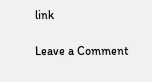link

Leave a Comment